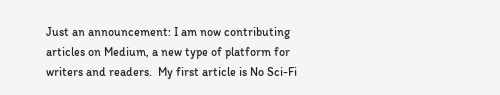Just an announcement: I am now contributing articles on Medium, a new type of platform for writers and readers.  My first article is No Sci-Fi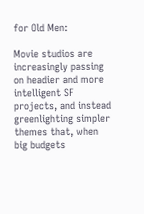for Old Men:

Movie studios are increasingly passing on headier and more intelligent SF projects, and instead greenlighting simpler themes that, when big budgets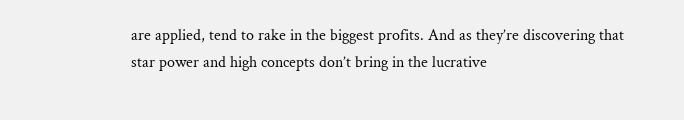are applied, tend to rake in the biggest profits. And as they’re discovering that star power and high concepts don’t bring in the lucrative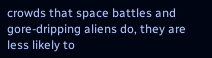crowds that space battles and gore-dripping aliens do, they are less likely to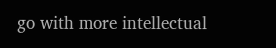go with more intellectual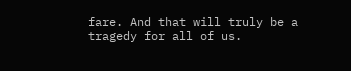fare. And that will truly be a tragedy for all of us.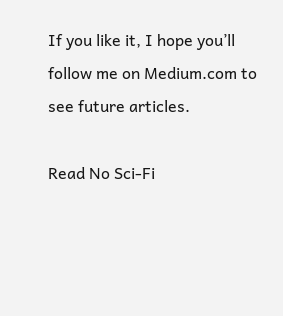If you like it, I hope you’ll follow me on Medium.com to see future articles.

Read No Sci-Fi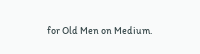for Old Men on Medium.